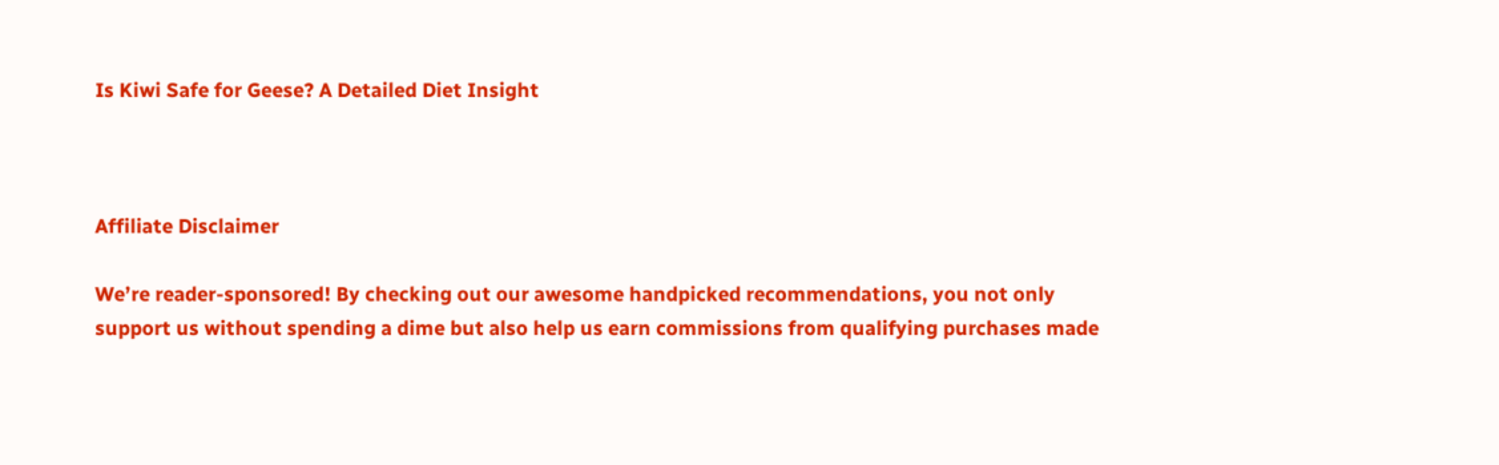Is Kiwi Safe for Geese? A Detailed Diet Insight



Affiliate Disclaimer

We’re reader-sponsored! By checking out our awesome handpicked recommendations, you not only support us without spending a dime but also help us earn commissions from qualifying purchases made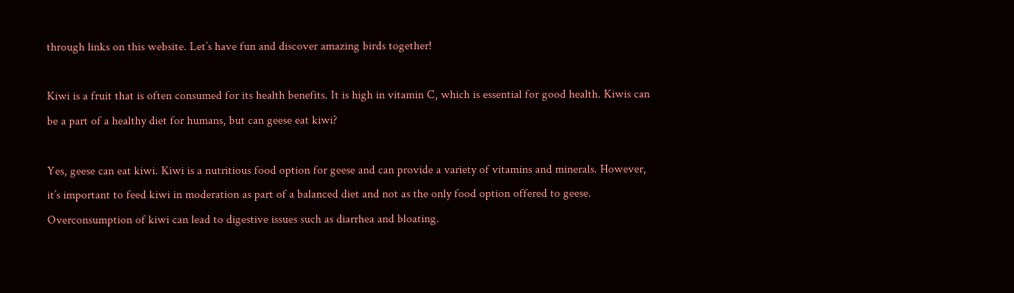through links on this website. Let’s have fun and discover amazing birds together!

Kiwi is a fruit that is often consumed for its health benefits. It is high in vitamin C, which is essential for good health. Kiwis can be a part of a healthy diet for humans, but can geese eat kiwi?

Yes, geese can eat kiwi. Kiwi is a nutritious food option for geese and can provide a variety of vitamins and minerals. However, it’s important to feed kiwi in moderation as part of a balanced diet and not as the only food option offered to geese. Overconsumption of kiwi can lead to digestive issues such as diarrhea and bloating.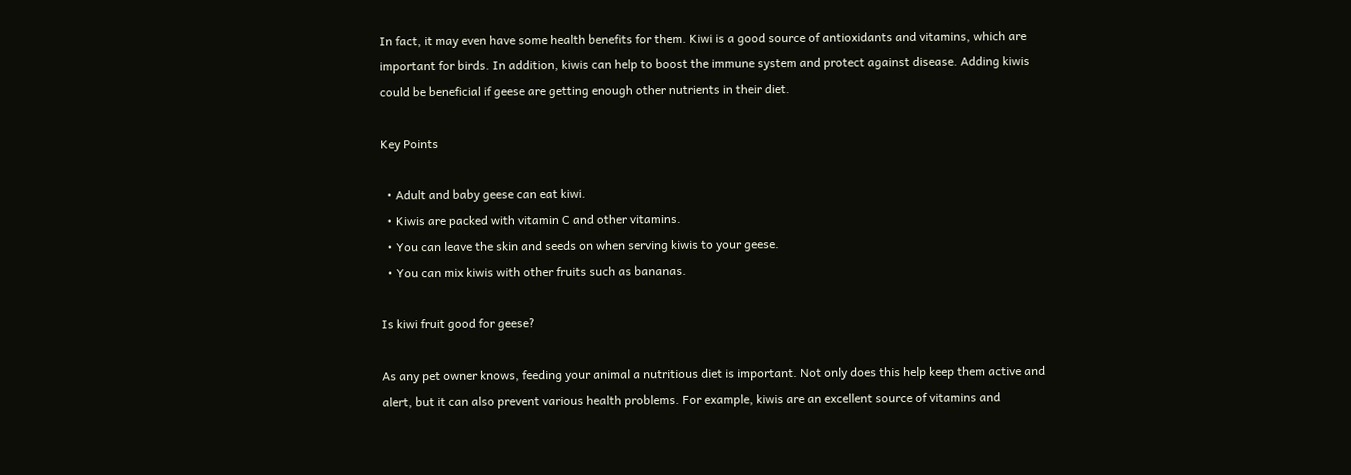In fact, it may even have some health benefits for them. Kiwi is a good source of antioxidants and vitamins, which are important for birds. In addition, kiwis can help to boost the immune system and protect against disease. Adding kiwis could be beneficial if geese are getting enough other nutrients in their diet.

Key Points

  • Adult and baby geese can eat kiwi.
  • Kiwis are packed with vitamin C and other vitamins.
  • You can leave the skin and seeds on when serving kiwis to your geese.
  • You can mix kiwis with other fruits such as bananas.

Is kiwi fruit good for geese?

As any pet owner knows, feeding your animal a nutritious diet is important. Not only does this help keep them active and alert, but it can also prevent various health problems. For example, kiwis are an excellent source of vitamins and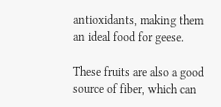antioxidants, making them an ideal food for geese.

These fruits are also a good source of fiber, which can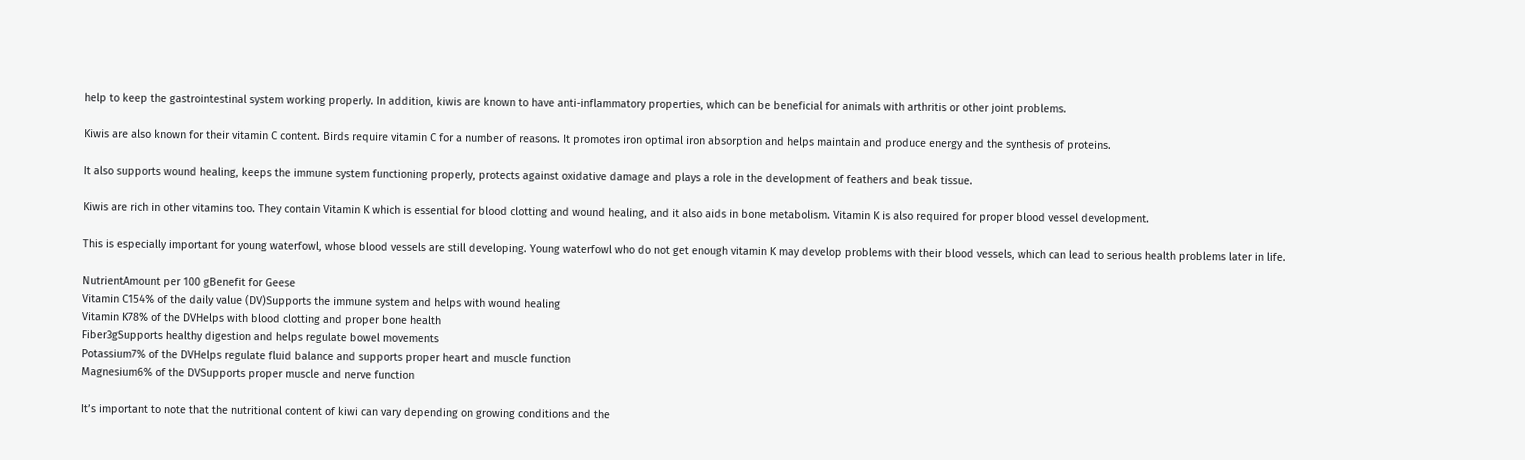help to keep the gastrointestinal system working properly. In addition, kiwis are known to have anti-inflammatory properties, which can be beneficial for animals with arthritis or other joint problems.

Kiwis are also known for their vitamin C content. Birds require vitamin C for a number of reasons. It promotes iron optimal iron absorption and helps maintain and produce energy and the synthesis of proteins.

It also supports wound healing, keeps the immune system functioning properly, protects against oxidative damage and plays a role in the development of feathers and beak tissue.

Kiwis are rich in other vitamins too. They contain Vitamin K which is essential for blood clotting and wound healing, and it also aids in bone metabolism. Vitamin K is also required for proper blood vessel development.

This is especially important for young waterfowl, whose blood vessels are still developing. Young waterfowl who do not get enough vitamin K may develop problems with their blood vessels, which can lead to serious health problems later in life.

NutrientAmount per 100 gBenefit for Geese
Vitamin C154% of the daily value (DV)Supports the immune system and helps with wound healing
Vitamin K78% of the DVHelps with blood clotting and proper bone health
Fiber3gSupports healthy digestion and helps regulate bowel movements
Potassium7% of the DVHelps regulate fluid balance and supports proper heart and muscle function
Magnesium6% of the DVSupports proper muscle and nerve function

It’s important to note that the nutritional content of kiwi can vary depending on growing conditions and the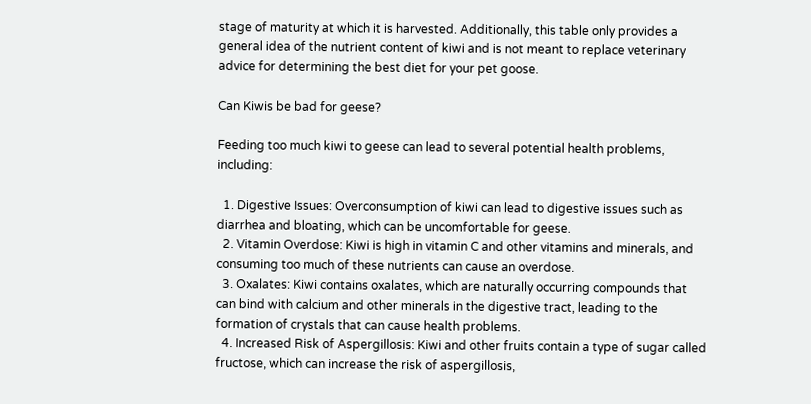stage of maturity at which it is harvested. Additionally, this table only provides a general idea of the nutrient content of kiwi and is not meant to replace veterinary advice for determining the best diet for your pet goose.

Can Kiwis be bad for geese?

Feeding too much kiwi to geese can lead to several potential health problems, including:

  1. Digestive Issues: Overconsumption of kiwi can lead to digestive issues such as diarrhea and bloating, which can be uncomfortable for geese.
  2. Vitamin Overdose: Kiwi is high in vitamin C and other vitamins and minerals, and consuming too much of these nutrients can cause an overdose.
  3. Oxalates: Kiwi contains oxalates, which are naturally occurring compounds that can bind with calcium and other minerals in the digestive tract, leading to the formation of crystals that can cause health problems.
  4. Increased Risk of Aspergillosis: Kiwi and other fruits contain a type of sugar called fructose, which can increase the risk of aspergillosis,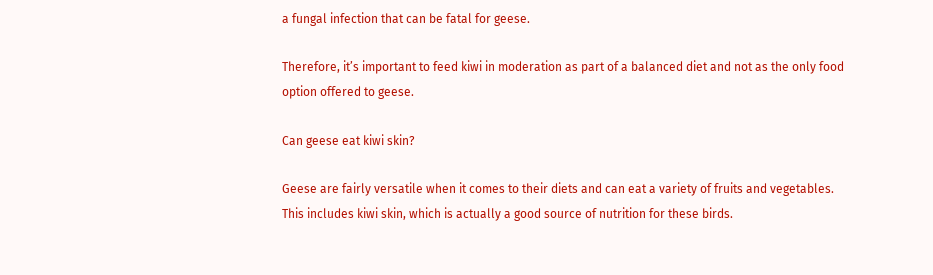a fungal infection that can be fatal for geese.

Therefore, it’s important to feed kiwi in moderation as part of a balanced diet and not as the only food option offered to geese.

Can geese eat kiwi skin?

Geese are fairly versatile when it comes to their diets and can eat a variety of fruits and vegetables. This includes kiwi skin, which is actually a good source of nutrition for these birds.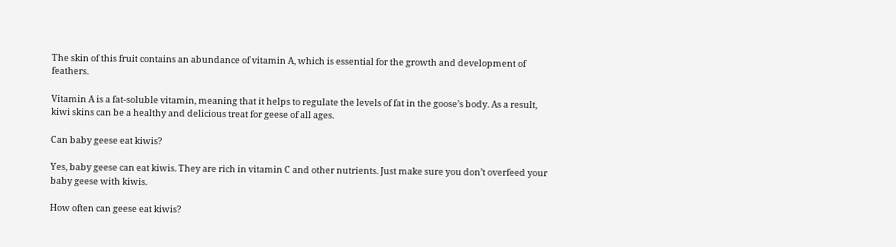The skin of this fruit contains an abundance of vitamin A, which is essential for the growth and development of feathers.

Vitamin A is a fat-soluble vitamin, meaning that it helps to regulate the levels of fat in the goose’s body. As a result, kiwi skins can be a healthy and delicious treat for geese of all ages.

Can baby geese eat kiwis?

Yes, baby geese can eat kiwis. They are rich in vitamin C and other nutrients. Just make sure you don’t overfeed your baby geese with kiwis.

How often can geese eat kiwis?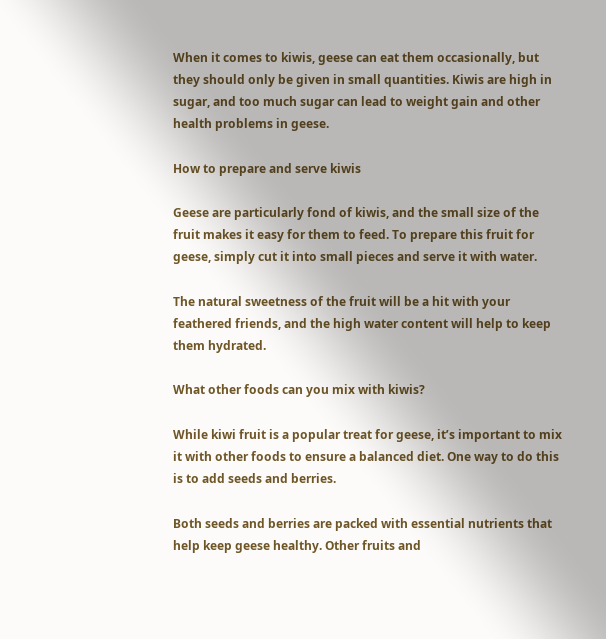When it comes to kiwis, geese can eat them occasionally, but they should only be given in small quantities. Kiwis are high in sugar, and too much sugar can lead to weight gain and other health problems in geese.

How to prepare and serve kiwis

Geese are particularly fond of kiwis, and the small size of the fruit makes it easy for them to feed. To prepare this fruit for geese, simply cut it into small pieces and serve it with water.

The natural sweetness of the fruit will be a hit with your feathered friends, and the high water content will help to keep them hydrated.

What other foods can you mix with kiwis?

While kiwi fruit is a popular treat for geese, it’s important to mix it with other foods to ensure a balanced diet. One way to do this is to add seeds and berries.

Both seeds and berries are packed with essential nutrients that help keep geese healthy. Other fruits and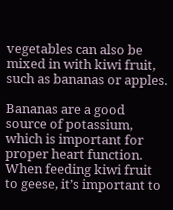vegetables can also be mixed in with kiwi fruit, such as bananas or apples.

Bananas are a good source of potassium, which is important for proper heart function. When feeding kiwi fruit to geese, it’s important to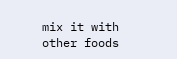mix it with other foods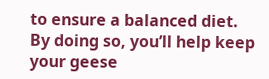to ensure a balanced diet. By doing so, you’ll help keep your geese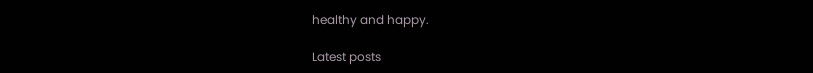healthy and happy.

Latest posts